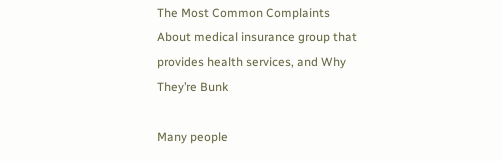The Most Common Complaints About medical insurance group that provides health services, and Why They’re Bunk

Many people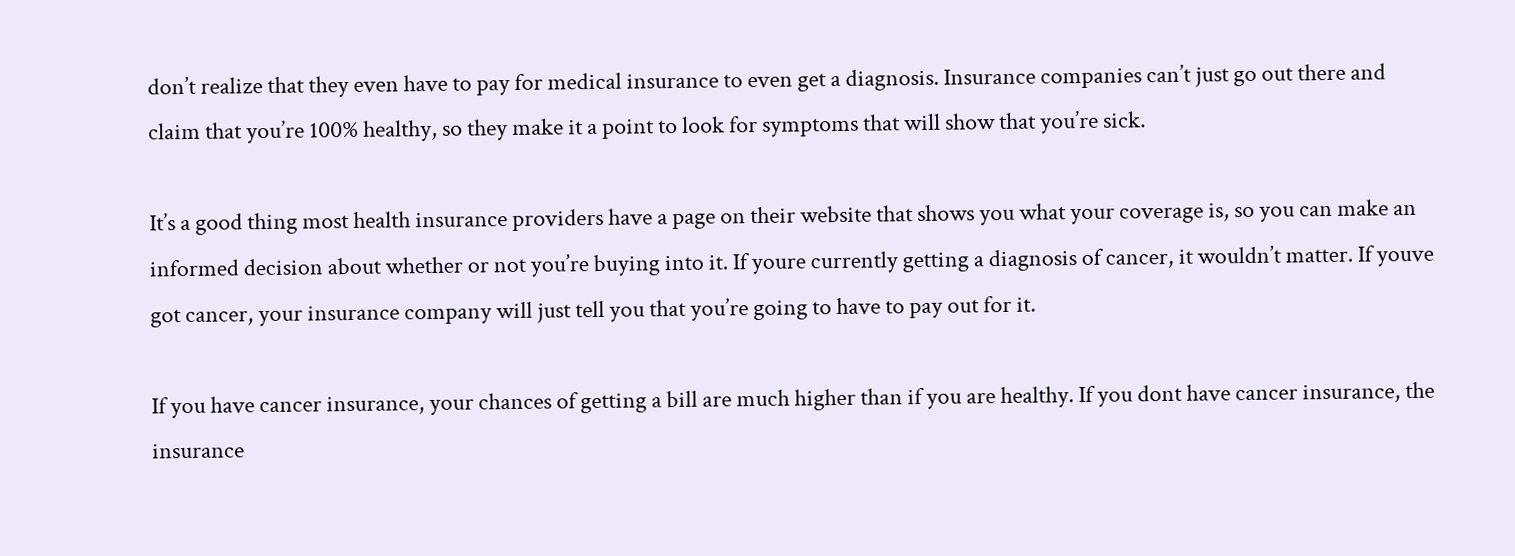don’t realize that they even have to pay for medical insurance to even get a diagnosis. Insurance companies can’t just go out there and claim that you’re 100% healthy, so they make it a point to look for symptoms that will show that you’re sick.

It’s a good thing most health insurance providers have a page on their website that shows you what your coverage is, so you can make an informed decision about whether or not you’re buying into it. If youre currently getting a diagnosis of cancer, it wouldn’t matter. If youve got cancer, your insurance company will just tell you that you’re going to have to pay out for it.

If you have cancer insurance, your chances of getting a bill are much higher than if you are healthy. If you dont have cancer insurance, the insurance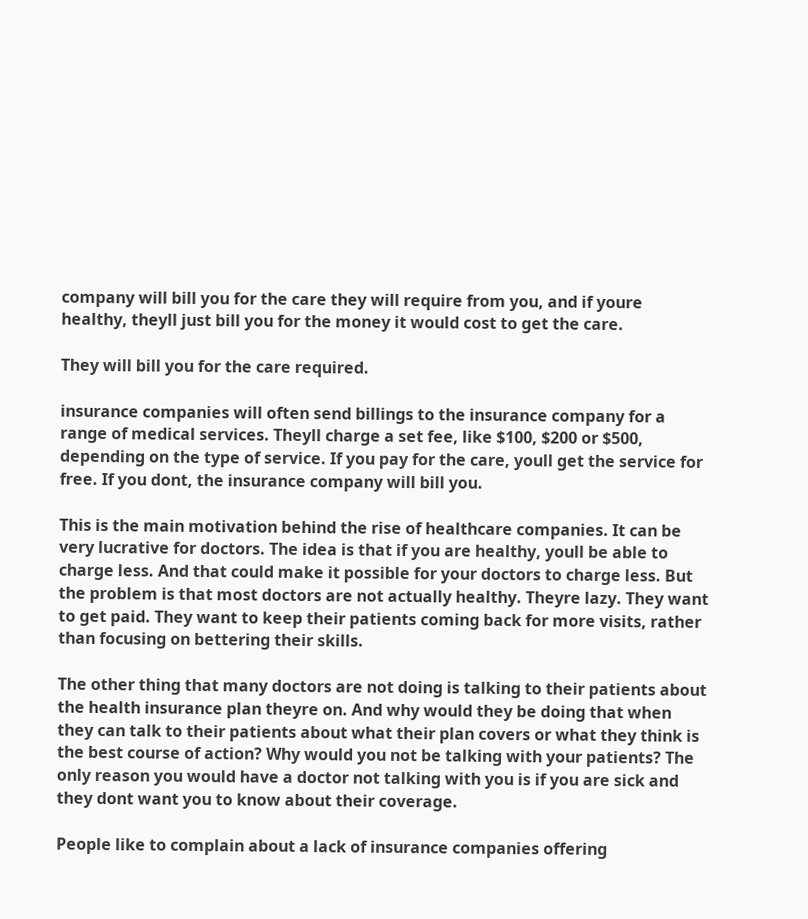company will bill you for the care they will require from you, and if youre healthy, theyll just bill you for the money it would cost to get the care.

They will bill you for the care required.

insurance companies will often send billings to the insurance company for a range of medical services. Theyll charge a set fee, like $100, $200 or $500, depending on the type of service. If you pay for the care, youll get the service for free. If you dont, the insurance company will bill you.

This is the main motivation behind the rise of healthcare companies. It can be very lucrative for doctors. The idea is that if you are healthy, youll be able to charge less. And that could make it possible for your doctors to charge less. But the problem is that most doctors are not actually healthy. Theyre lazy. They want to get paid. They want to keep their patients coming back for more visits, rather than focusing on bettering their skills.

The other thing that many doctors are not doing is talking to their patients about the health insurance plan theyre on. And why would they be doing that when they can talk to their patients about what their plan covers or what they think is the best course of action? Why would you not be talking with your patients? The only reason you would have a doctor not talking with you is if you are sick and they dont want you to know about their coverage.

People like to complain about a lack of insurance companies offering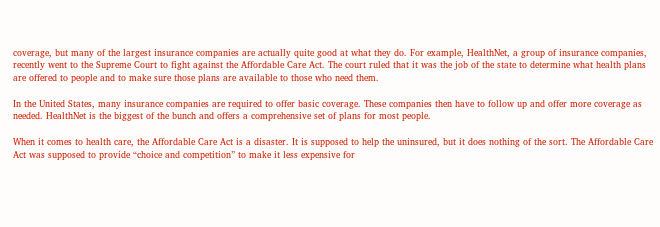coverage, but many of the largest insurance companies are actually quite good at what they do. For example, HealthNet, a group of insurance companies, recently went to the Supreme Court to fight against the Affordable Care Act. The court ruled that it was the job of the state to determine what health plans are offered to people and to make sure those plans are available to those who need them.

In the United States, many insurance companies are required to offer basic coverage. These companies then have to follow up and offer more coverage as needed. HealthNet is the biggest of the bunch and offers a comprehensive set of plans for most people.

When it comes to health care, the Affordable Care Act is a disaster. It is supposed to help the uninsured, but it does nothing of the sort. The Affordable Care Act was supposed to provide “choice and competition” to make it less expensive for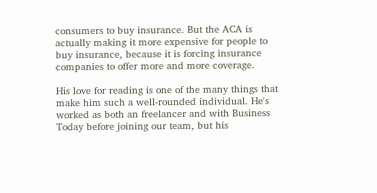consumers to buy insurance. But the ACA is actually making it more expensive for people to buy insurance, because it is forcing insurance companies to offer more and more coverage.

His love for reading is one of the many things that make him such a well-rounded individual. He's worked as both an freelancer and with Business Today before joining our team, but his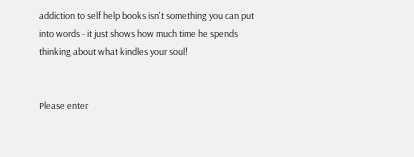addiction to self help books isn't something you can put into words - it just shows how much time he spends thinking about what kindles your soul!


Please enter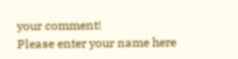your comment!
Please enter your name here